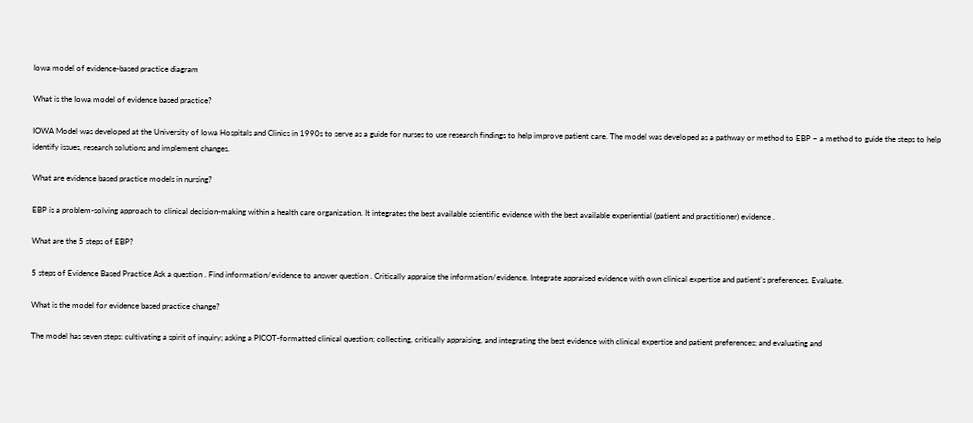Iowa model of evidence-based practice diagram

What is the Iowa model of evidence based practice?

IOWA Model was developed at the University of Iowa Hospitals and Clinics in 1990s to serve as a guide for nurses to use research findings to help improve patient care. The model was developed as a pathway or method to EBP – a method to guide the steps to help identify issues, research solutions and implement changes.

What are evidence based practice models in nursing?

EBP is a problem-solving approach to clinical decision-making within a health care organization. It integrates the best available scientific evidence with the best available experiential (patient and practitioner) evidence .

What are the 5 steps of EBP?

5 steps of Evidence Based Practice Ask a question . Find information/evidence to answer question . Critically appraise the information/evidence. Integrate appraised evidence with own clinical expertise and patient’s preferences. Evaluate.

What is the model for evidence based practice change?

The model has seven steps: cultivating a spirit of inquiry; asking a PICOT-formatted clinical question; collecting, critically appraising, and integrating the best evidence with clinical expertise and patient preferences; and evaluating and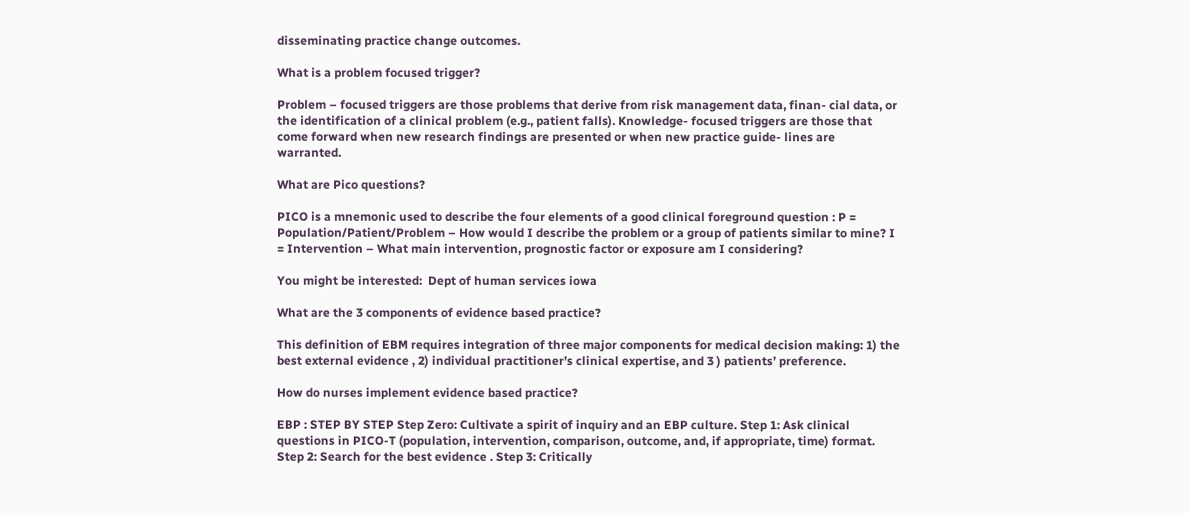disseminating practice change outcomes.

What is a problem focused trigger?

Problem – focused triggers are those problems that derive from risk management data, finan- cial data, or the identification of a clinical problem (e.g., patient falls). Knowledge- focused triggers are those that come forward when new research findings are presented or when new practice guide- lines are warranted.

What are Pico questions?

PICO is a mnemonic used to describe the four elements of a good clinical foreground question : P = Population/Patient/Problem – How would I describe the problem or a group of patients similar to mine? I = Intervention – What main intervention, prognostic factor or exposure am I considering?

You might be interested:  Dept of human services iowa

What are the 3 components of evidence based practice?

This definition of EBM requires integration of three major components for medical decision making: 1) the best external evidence , 2) individual practitioner’s clinical expertise, and 3 ) patients’ preference.

How do nurses implement evidence based practice?

EBP : STEP BY STEP Step Zero: Cultivate a spirit of inquiry and an EBP culture. Step 1: Ask clinical questions in PICO-T (population, intervention, comparison, outcome, and, if appropriate, time) format. Step 2: Search for the best evidence . Step 3: Critically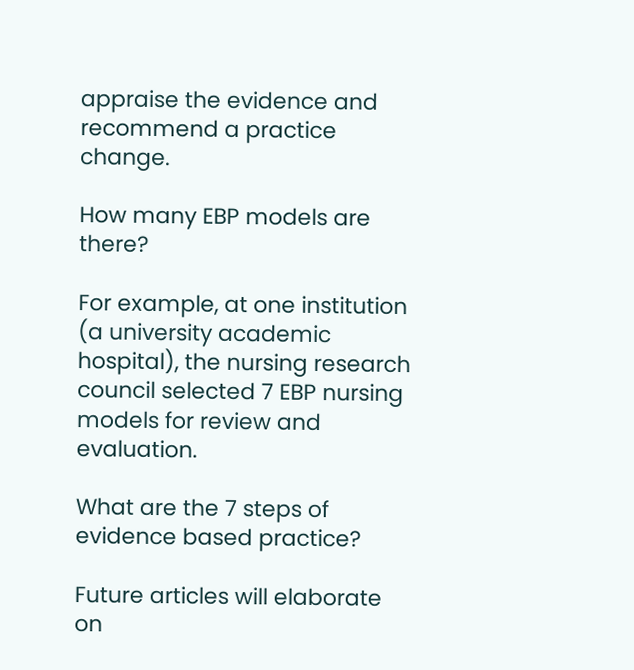appraise the evidence and recommend a practice change.

How many EBP models are there?

For example, at one institution (a university academic hospital), the nursing research council selected 7 EBP nursing models for review and evaluation.

What are the 7 steps of evidence based practice?

Future articles will elaborate on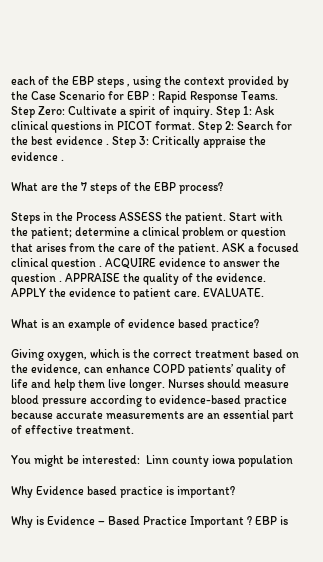each of the EBP steps , using the context provided by the Case Scenario for EBP : Rapid Response Teams. Step Zero: Cultivate a spirit of inquiry. Step 1: Ask clinical questions in PICOT format. Step 2: Search for the best evidence . Step 3: Critically appraise the evidence .

What are the 7 steps of the EBP process?

Steps in the Process ASSESS the patient. Start with the patient; determine a clinical problem or question that arises from the care of the patient. ASK a focused clinical question . ACQUIRE evidence to answer the question . APPRAISE the quality of the evidence. APPLY the evidence to patient care. EVALUATE.

What is an example of evidence based practice?

Giving oxygen, which is the correct treatment based on the evidence, can enhance COPD patients’ quality of life and help them live longer. Nurses should measure blood pressure according to evidence-based practice because accurate measurements are an essential part of effective treatment.

You might be interested:  Linn county iowa population

Why Evidence based practice is important?

Why is Evidence – Based Practice Important ? EBP is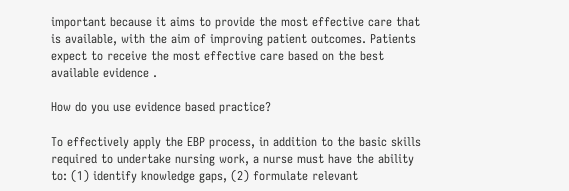important because it aims to provide the most effective care that is available, with the aim of improving patient outcomes. Patients expect to receive the most effective care based on the best available evidence .

How do you use evidence based practice?

To effectively apply the EBP process, in addition to the basic skills required to undertake nursing work, a nurse must have the ability to: (1) identify knowledge gaps, (2) formulate relevant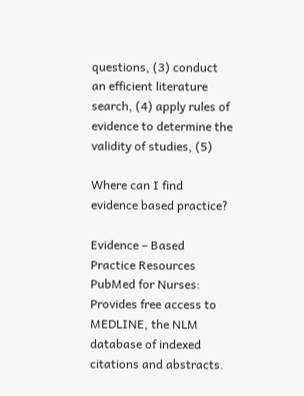questions, (3) conduct an efficient literature search, (4) apply rules of evidence to determine the validity of studies, (5)

Where can I find evidence based practice?

Evidence – Based Practice Resources PubMed for Nurses: Provides free access to MEDLINE, the NLM database of indexed citations and abstracts.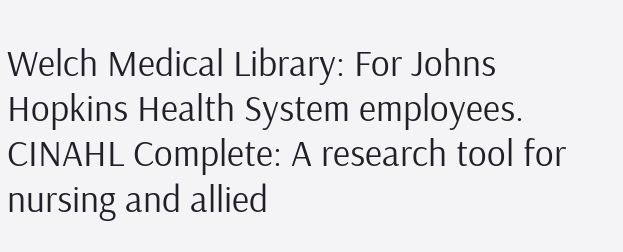Welch Medical Library: For Johns Hopkins Health System employees. CINAHL Complete: A research tool for nursing and allied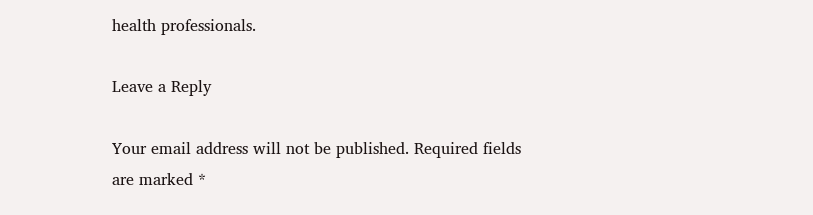health professionals.

Leave a Reply

Your email address will not be published. Required fields are marked *